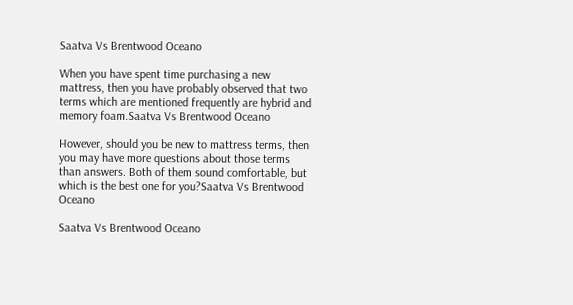Saatva Vs Brentwood Oceano

When you have spent time purchasing a new mattress, then you have probably observed that two terms which are mentioned frequently are hybrid and memory foam.Saatva Vs Brentwood Oceano

However, should you be new to mattress terms, then you may have more questions about those terms than answers. Both of them sound comfortable, but which is the best one for you?Saatva Vs Brentwood Oceano

Saatva Vs Brentwood Oceano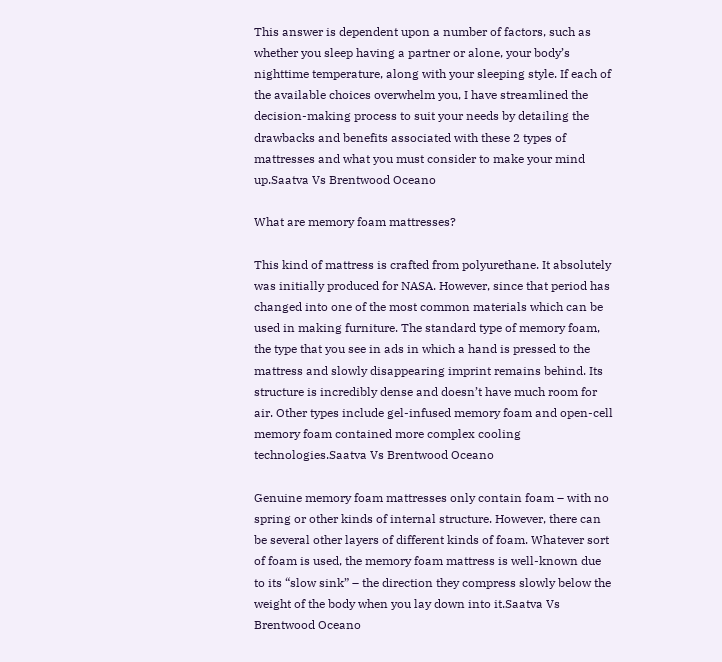This answer is dependent upon a number of factors, such as whether you sleep having a partner or alone, your body’s nighttime temperature, along with your sleeping style. If each of the available choices overwhelm you, I have streamlined the decision-making process to suit your needs by detailing the drawbacks and benefits associated with these 2 types of mattresses and what you must consider to make your mind up.Saatva Vs Brentwood Oceano

What are memory foam mattresses?

This kind of mattress is crafted from polyurethane. It absolutely was initially produced for NASA. However, since that period has changed into one of the most common materials which can be used in making furniture. The standard type of memory foam, the type that you see in ads in which a hand is pressed to the mattress and slowly disappearing imprint remains behind. Its structure is incredibly dense and doesn’t have much room for air. Other types include gel-infused memory foam and open-cell memory foam contained more complex cooling technologies.Saatva Vs Brentwood Oceano

Genuine memory foam mattresses only contain foam – with no spring or other kinds of internal structure. However, there can be several other layers of different kinds of foam. Whatever sort of foam is used, the memory foam mattress is well-known due to its “slow sink” – the direction they compress slowly below the weight of the body when you lay down into it.Saatva Vs Brentwood Oceano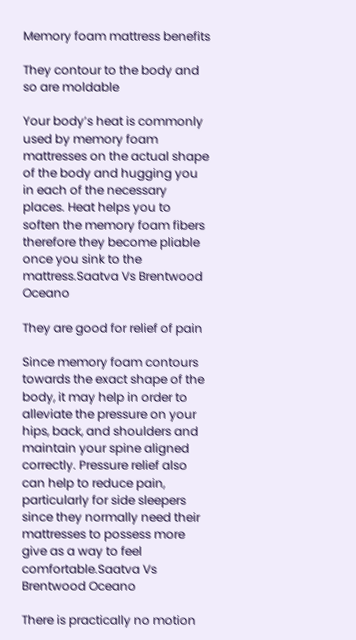Memory foam mattress benefits

They contour to the body and so are moldable

Your body’s heat is commonly used by memory foam mattresses on the actual shape of the body and hugging you in each of the necessary places. Heat helps you to soften the memory foam fibers therefore they become pliable once you sink to the mattress.Saatva Vs Brentwood Oceano

They are good for relief of pain

Since memory foam contours towards the exact shape of the body, it may help in order to alleviate the pressure on your hips, back, and shoulders and maintain your spine aligned correctly. Pressure relief also can help to reduce pain, particularly for side sleepers since they normally need their mattresses to possess more give as a way to feel comfortable.Saatva Vs Brentwood Oceano

There is practically no motion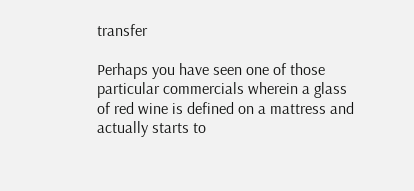transfer

Perhaps you have seen one of those particular commercials wherein a glass of red wine is defined on a mattress and actually starts to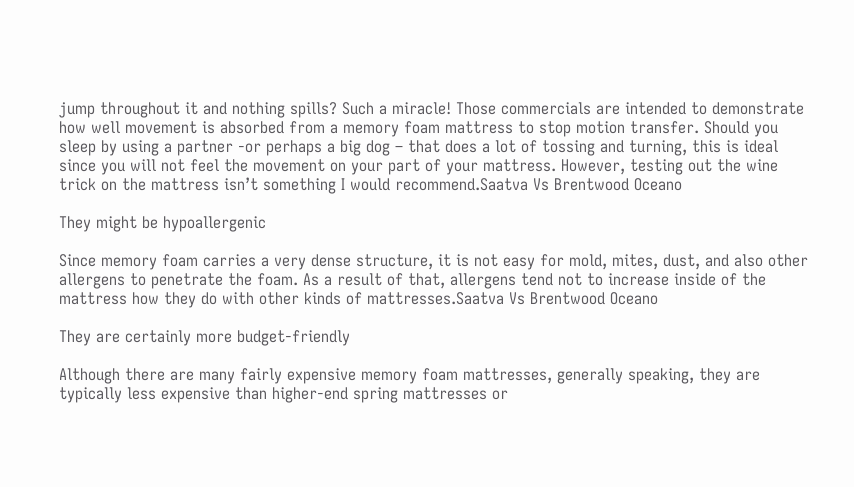jump throughout it and nothing spills? Such a miracle! Those commercials are intended to demonstrate how well movement is absorbed from a memory foam mattress to stop motion transfer. Should you sleep by using a partner -or perhaps a big dog – that does a lot of tossing and turning, this is ideal since you will not feel the movement on your part of your mattress. However, testing out the wine trick on the mattress isn’t something I would recommend.Saatva Vs Brentwood Oceano

They might be hypoallergenic

Since memory foam carries a very dense structure, it is not easy for mold, mites, dust, and also other allergens to penetrate the foam. As a result of that, allergens tend not to increase inside of the mattress how they do with other kinds of mattresses.Saatva Vs Brentwood Oceano

They are certainly more budget-friendly

Although there are many fairly expensive memory foam mattresses, generally speaking, they are typically less expensive than higher-end spring mattresses or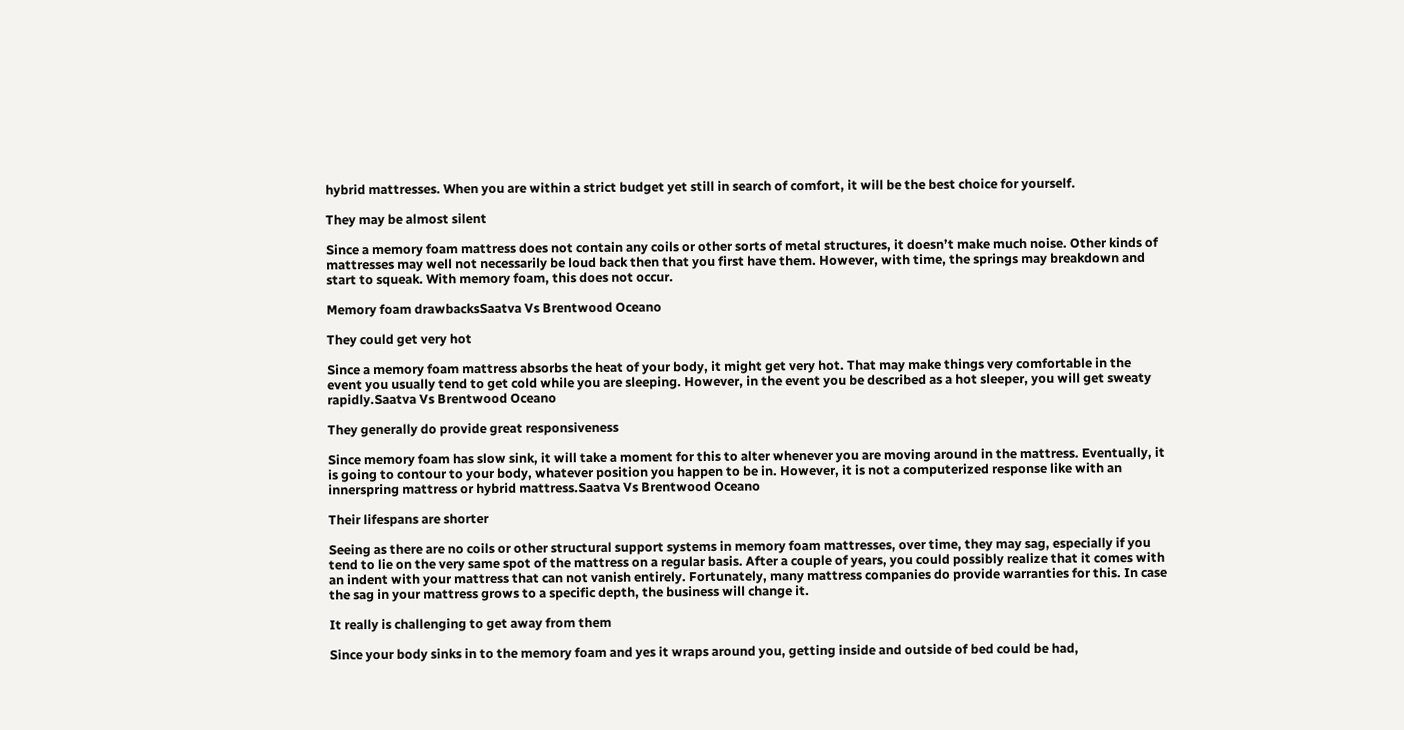hybrid mattresses. When you are within a strict budget yet still in search of comfort, it will be the best choice for yourself.

They may be almost silent

Since a memory foam mattress does not contain any coils or other sorts of metal structures, it doesn’t make much noise. Other kinds of mattresses may well not necessarily be loud back then that you first have them. However, with time, the springs may breakdown and start to squeak. With memory foam, this does not occur.

Memory foam drawbacksSaatva Vs Brentwood Oceano

They could get very hot

Since a memory foam mattress absorbs the heat of your body, it might get very hot. That may make things very comfortable in the event you usually tend to get cold while you are sleeping. However, in the event you be described as a hot sleeper, you will get sweaty rapidly.Saatva Vs Brentwood Oceano

They generally do provide great responsiveness

Since memory foam has slow sink, it will take a moment for this to alter whenever you are moving around in the mattress. Eventually, it is going to contour to your body, whatever position you happen to be in. However, it is not a computerized response like with an innerspring mattress or hybrid mattress.Saatva Vs Brentwood Oceano

Their lifespans are shorter

Seeing as there are no coils or other structural support systems in memory foam mattresses, over time, they may sag, especially if you tend to lie on the very same spot of the mattress on a regular basis. After a couple of years, you could possibly realize that it comes with an indent with your mattress that can not vanish entirely. Fortunately, many mattress companies do provide warranties for this. In case the sag in your mattress grows to a specific depth, the business will change it.

It really is challenging to get away from them

Since your body sinks in to the memory foam and yes it wraps around you, getting inside and outside of bed could be had,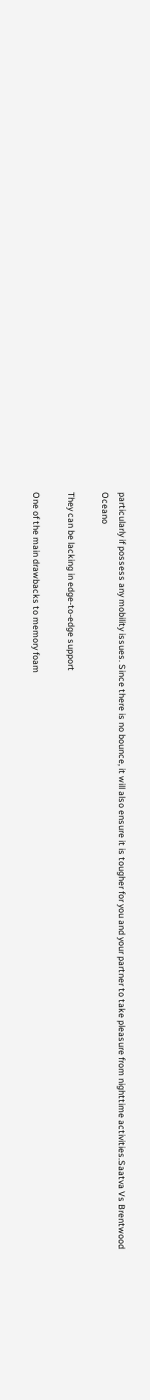particularly if possess any mobility issues. Since there is no bounce, it will also ensure it is tougher for you and your partner to take pleasure from nighttime activities.Saatva Vs Brentwood Oceano

They can be lacking in edge-to-edge support

One of the main drawbacks to memory foam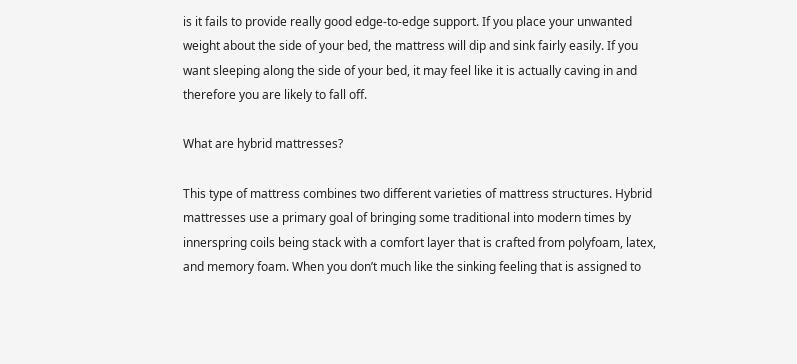is it fails to provide really good edge-to-edge support. If you place your unwanted weight about the side of your bed, the mattress will dip and sink fairly easily. If you want sleeping along the side of your bed, it may feel like it is actually caving in and therefore you are likely to fall off.

What are hybrid mattresses?

This type of mattress combines two different varieties of mattress structures. Hybrid mattresses use a primary goal of bringing some traditional into modern times by innerspring coils being stack with a comfort layer that is crafted from polyfoam, latex, and memory foam. When you don’t much like the sinking feeling that is assigned to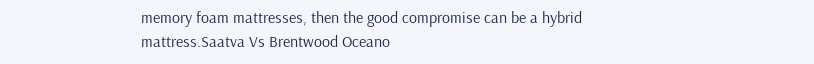memory foam mattresses, then the good compromise can be a hybrid mattress.Saatva Vs Brentwood Oceano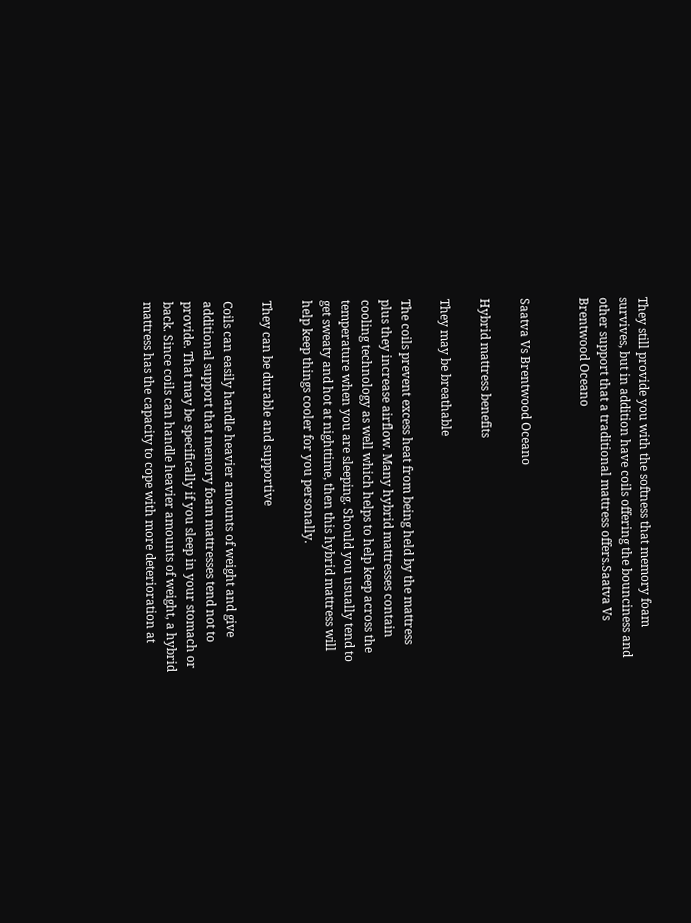They still provide you with the softness that memory foam survives, but in addition have coils offering the bounciness and other support that a traditional mattress offers.Saatva Vs Brentwood Oceano


Saatva Vs Brentwood Oceano

Hybrid mattress benefits

They may be breathable

The coils prevent excess heat from being held by the mattress plus they increase airflow. Many hybrid mattresses contain cooling technology as well which helps to help keep across the temperature when you are sleeping. Should you usually tend to get sweaty and hot at nighttime, then this hybrid mattress will help keep things cooler for you personally.

They can be durable and supportive

Coils can easily handle heavier amounts of weight and give additional support that memory foam mattresses tend not to provide. That may be specifically if you sleep in your stomach or back. Since coils can handle heavier amounts of weight, a hybrid mattress has the capacity to cope with more deterioration at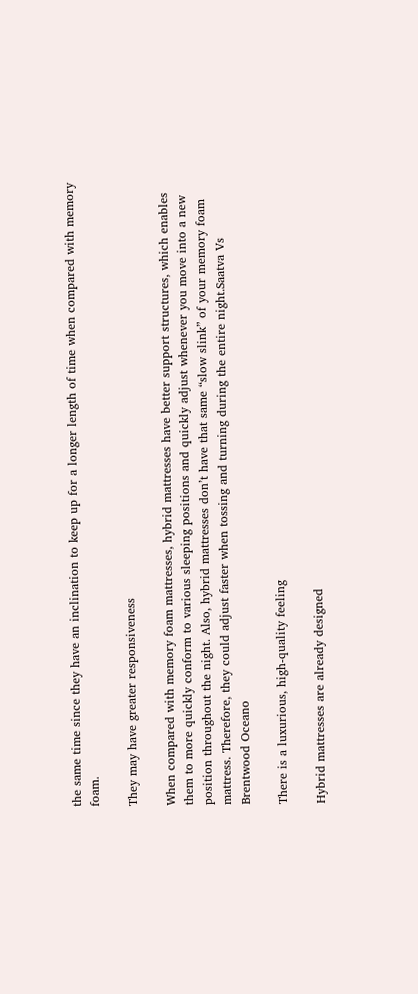the same time since they have an inclination to keep up for a longer length of time when compared with memory foam.

They may have greater responsiveness

When compared with memory foam mattresses, hybrid mattresses have better support structures, which enables them to more quickly conform to various sleeping positions and quickly adjust whenever you move into a new position throughout the night. Also, hybrid mattresses don’t have that same “slow slink” of your memory foam mattress. Therefore, they could adjust faster when tossing and turning during the entire night.Saatva Vs Brentwood Oceano

There is a luxurious, high-quality feeling

Hybrid mattresses are already designed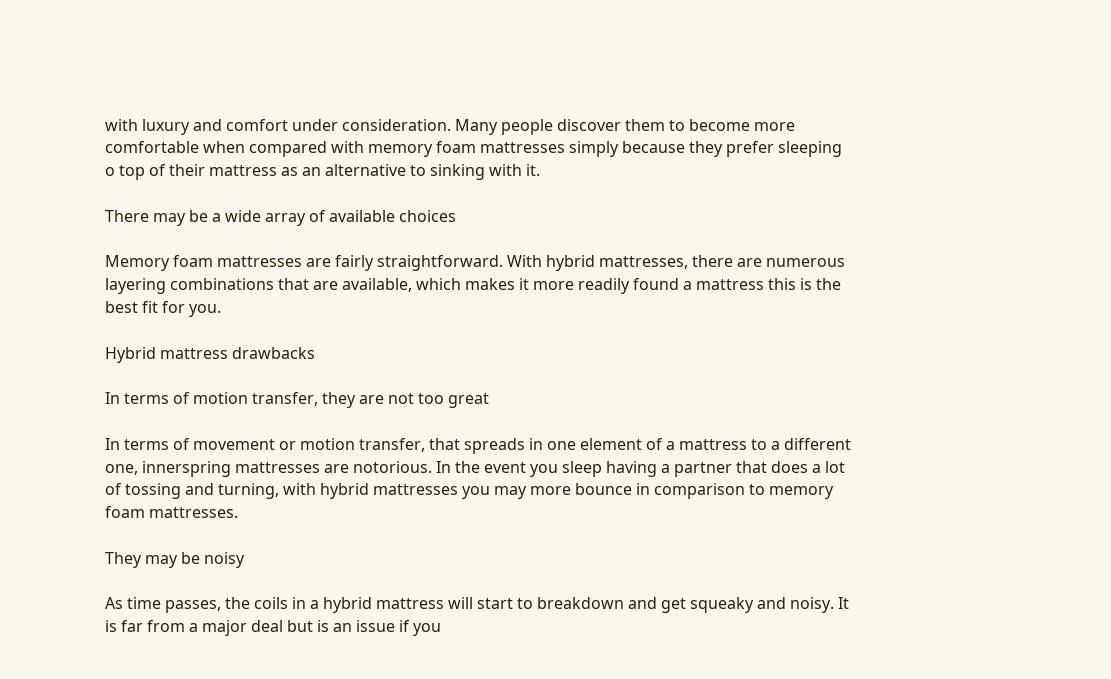with luxury and comfort under consideration. Many people discover them to become more comfortable when compared with memory foam mattresses simply because they prefer sleeping o top of their mattress as an alternative to sinking with it.

There may be a wide array of available choices

Memory foam mattresses are fairly straightforward. With hybrid mattresses, there are numerous layering combinations that are available, which makes it more readily found a mattress this is the best fit for you.

Hybrid mattress drawbacks

In terms of motion transfer, they are not too great

In terms of movement or motion transfer, that spreads in one element of a mattress to a different one, innerspring mattresses are notorious. In the event you sleep having a partner that does a lot of tossing and turning, with hybrid mattresses you may more bounce in comparison to memory foam mattresses.

They may be noisy

As time passes, the coils in a hybrid mattress will start to breakdown and get squeaky and noisy. It is far from a major deal but is an issue if you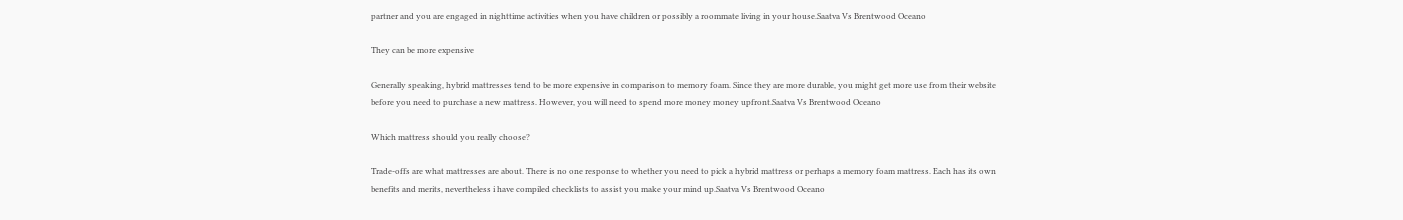partner and you are engaged in nighttime activities when you have children or possibly a roommate living in your house.Saatva Vs Brentwood Oceano

They can be more expensive

Generally speaking, hybrid mattresses tend to be more expensive in comparison to memory foam. Since they are more durable, you might get more use from their website before you need to purchase a new mattress. However, you will need to spend more money money upfront.Saatva Vs Brentwood Oceano

Which mattress should you really choose?

Trade-offs are what mattresses are about. There is no one response to whether you need to pick a hybrid mattress or perhaps a memory foam mattress. Each has its own benefits and merits, nevertheless i have compiled checklists to assist you make your mind up.Saatva Vs Brentwood Oceano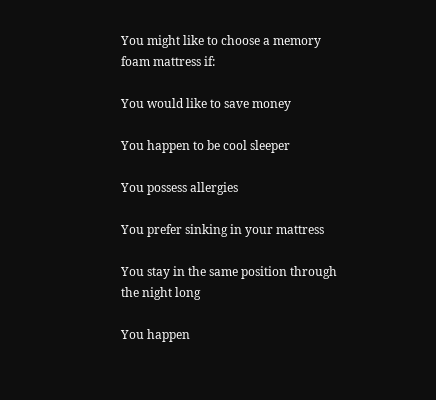You might like to choose a memory foam mattress if:

You would like to save money

You happen to be cool sleeper

You possess allergies

You prefer sinking in your mattress

You stay in the same position through the night long

You happen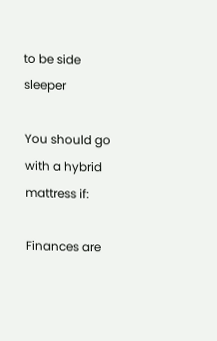to be side sleeper

You should go with a hybrid mattress if:

Finances are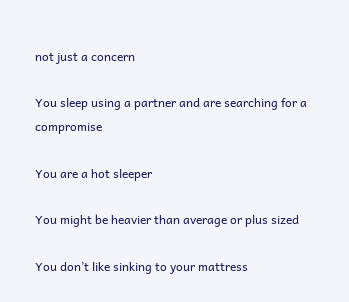not just a concern

You sleep using a partner and are searching for a compromise

You are a hot sleeper

You might be heavier than average or plus sized

You don’t like sinking to your mattress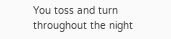You toss and turn throughout the night